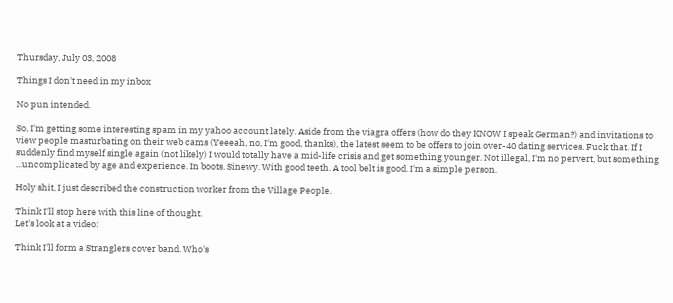Thursday, July 03, 2008

Things I don't need in my inbox

No pun intended.

So, I'm getting some interesting spam in my yahoo account lately. Aside from the viagra offers (how do they KNOW I speak German?) and invitations to view people masturbating on their web cams (Yeeeah, no, I'm good, thanks), the latest seem to be offers to join over-40 dating services. Fuck that. If I suddenly find myself single again (not likely) I would totally have a mid-life crisis and get something younger. Not illegal, I'm no pervert, but something ...uncomplicated by age and experience. In boots. Sinewy. With good teeth. A tool belt is good. I'm a simple person.

Holy shit, I just described the construction worker from the Village People.

Think I'll stop here with this line of thought.
Let's look at a video:

Think I'll form a Stranglers cover band. Who's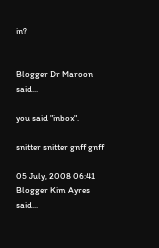in?


Blogger Dr Maroon said...

you said "inbox".

snitter snitter gnff gnff

05 July, 2008 06:41
Blogger Kim Ayres said...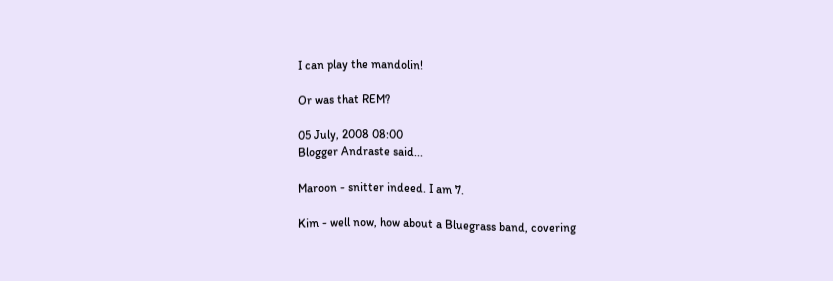I can play the mandolin!

Or was that REM?

05 July, 2008 08:00
Blogger Andraste said...

Maroon - snitter indeed. I am 7.

Kim - well now, how about a Bluegrass band, covering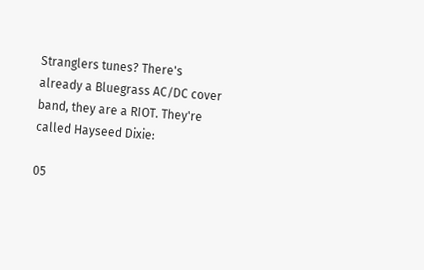Stranglers tunes? There's already a Bluegrass AC/DC cover band, they are a RIOT. They're called Hayseed Dixie:

05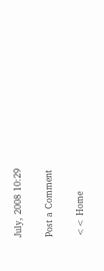July, 2008 10:29

Post a Comment

<< Home